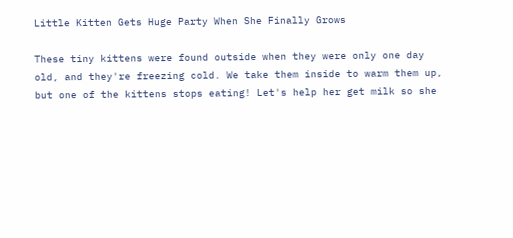Little Kitten Gets Huge Party When She Finally Grows

These tiny kittens were found outside when they were only one day old, and they're freezing cold. We take them inside to warm them up, but one of the kittens stops eating! Let's help her get milk so she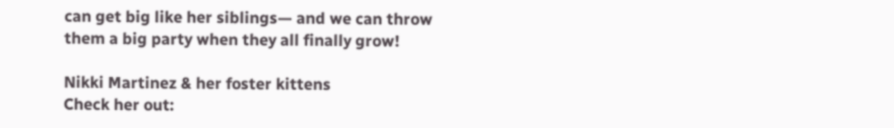can get big like her siblings— and we can throw them a big party when they all finally grow!

Nikki Martinez & her foster kittens
Check her out: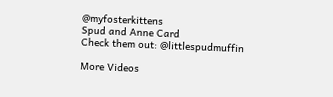@myfosterkittens
Spud and Anne Card
Check them out: @littlespudmuffin

More Videos